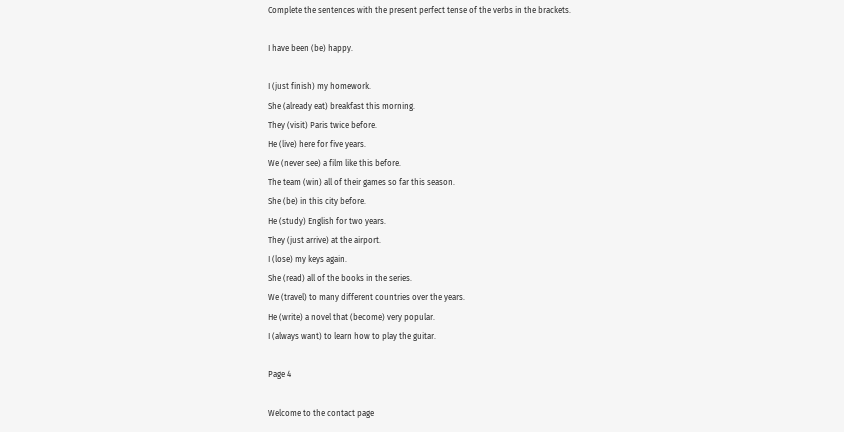Complete the sentences with the present perfect tense of the verbs in the brackets.

I have been (be) happy.

I (just finish) my homework.
She (already eat) breakfast this morning.
They (visit) Paris twice before.
He (live) here for five years.
We (never see) a film like this before.
The team (win) all of their games so far this season.
She (be) in this city before.
He (study) English for two years.
They (just arrive) at the airport.
I (lose) my keys again.
She (read) all of the books in the series.
We (travel) to many different countries over the years.
He (write) a novel that (become) very popular.
I (always want) to learn how to play the guitar.

Page 4

Welcome to the contact page